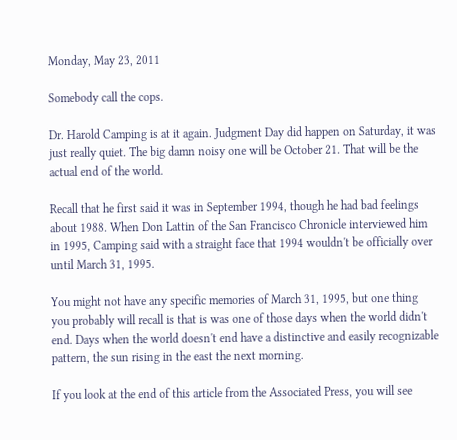Monday, May 23, 2011

Somebody call the cops.

Dr. Harold Camping is at it again. Judgment Day did happen on Saturday, it was just really quiet. The big damn noisy one will be October 21. That will be the actual end of the world.

Recall that he first said it was in September 1994, though he had bad feelings about 1988. When Don Lattin of the San Francisco Chronicle interviewed him in 1995, Camping said with a straight face that 1994 wouldn't be officially over until March 31, 1995.

You might not have any specific memories of March 31, 1995, but one thing you probably will recall is that is was one of those days when the world didn't end. Days when the world doesn't end have a distinctive and easily recognizable pattern, the sun rising in the east the next morning.

If you look at the end of this article from the Associated Press, you will see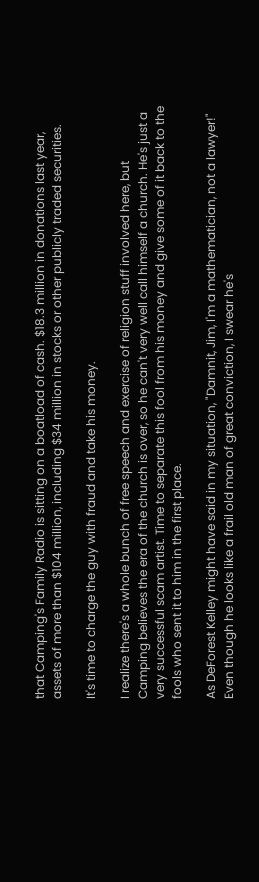that Camping's Family Radio is sitting on a boatload of cash. $18.3 million in donations last year, assets of more than $104 million, including $34 million in stocks or other publicly traded securities.

It's time to charge the guy with fraud and take his money.

I realize there's a whole bunch of free speech and exercise of religion stuff involved here, but Camping believes the era of the church is over, so he can't very well call himself a church. He's just a very successful scam artist. Time to separate this fool from his money and give some of it back to the fools who sent it to him in the first place.

As DeForest Kelley might have said in my situation, "Damnit, Jim, I'm a mathematician, not a lawyer!" Even though he looks like a frail old man of great conviction, I swear he's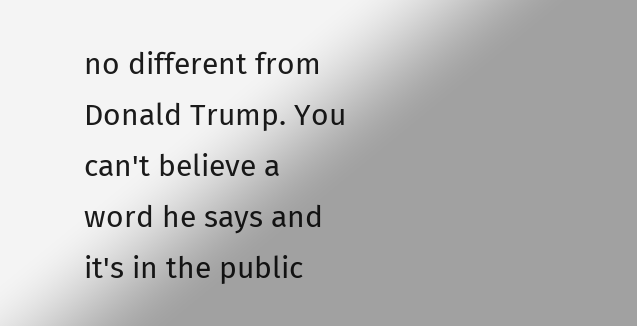no different from Donald Trump. You can't believe a word he says and it's in the public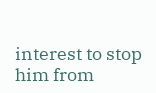interest to stop him from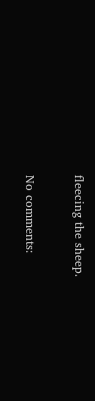fleecing the sheep.

No comments: